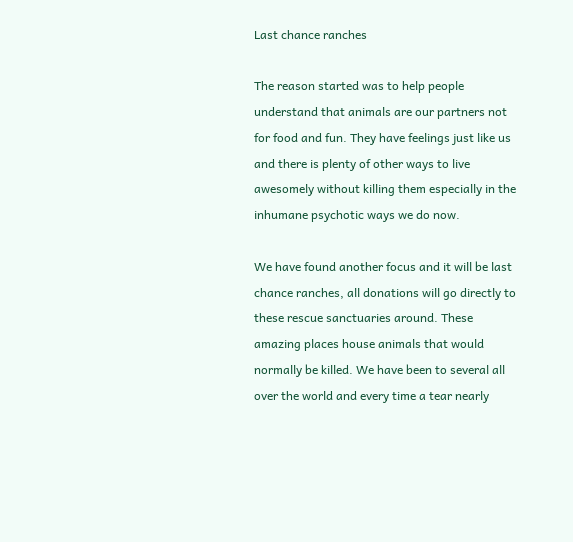Last chance ranches

The reason started was to help people understand that animals are our partners not for food and fun. They have feelings just like us and there is plenty of other ways to live awesomely without killing them especially in the inhumane psychotic ways we do now.

We have found another focus and it will be last chance ranches, all donations will go directly to these rescue sanctuaries around. These amazing places house animals that would normally be killed. We have been to several all over the world and every time a tear nearly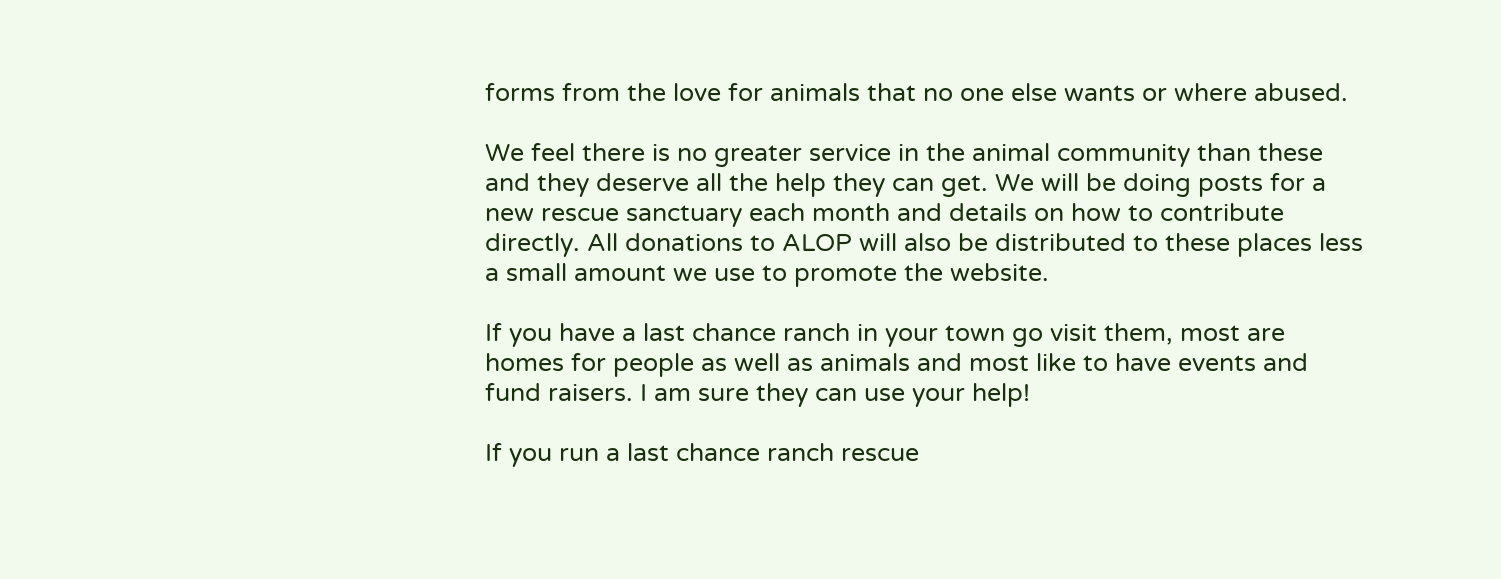forms from the love for animals that no one else wants or where abused.

We feel there is no greater service in the animal community than these and they deserve all the help they can get. We will be doing posts for a new rescue sanctuary each month and details on how to contribute directly. All donations to ALOP will also be distributed to these places less a small amount we use to promote the website.

If you have a last chance ranch in your town go visit them, most are homes for people as well as animals and most like to have events and fund raisers. I am sure they can use your help!

If you run a last chance ranch rescue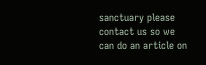sanctuary please contact us so we can do an article on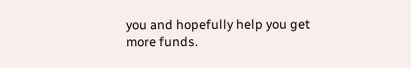you and hopefully help you get more funds.